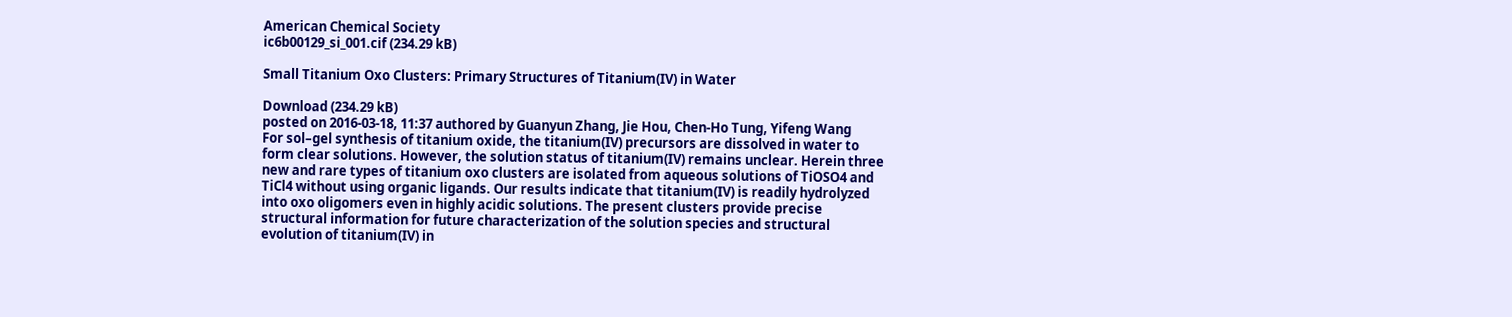American Chemical Society
ic6b00129_si_001.cif (234.29 kB)

Small Titanium Oxo Clusters: Primary Structures of Titanium(IV) in Water

Download (234.29 kB)
posted on 2016-03-18, 11:37 authored by Guanyun Zhang, Jie Hou, Chen-Ho Tung, Yifeng Wang
For sol–gel synthesis of titanium oxide, the titanium(IV) precursors are dissolved in water to form clear solutions. However, the solution status of titanium(IV) remains unclear. Herein three new and rare types of titanium oxo clusters are isolated from aqueous solutions of TiOSO4 and TiCl4 without using organic ligands. Our results indicate that titanium(IV) is readily hydrolyzed into oxo oligomers even in highly acidic solutions. The present clusters provide precise structural information for future characterization of the solution species and structural evolution of titanium(IV) in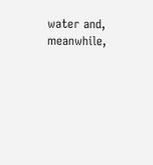water and, meanwhile,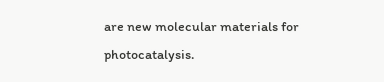are new molecular materials for photocatalysis.